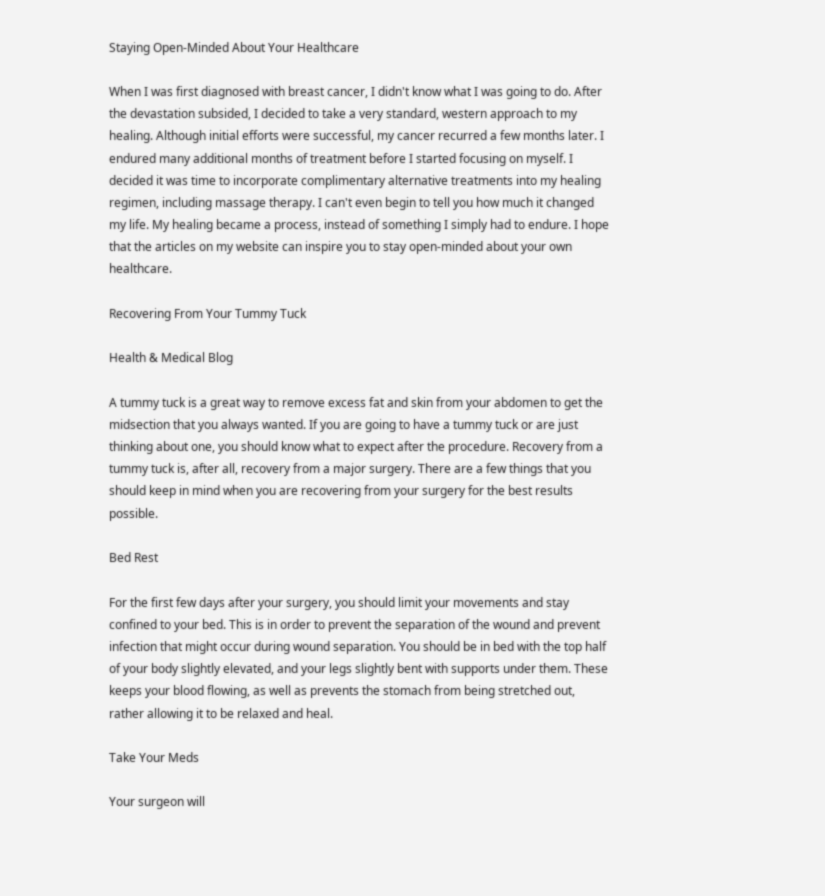Staying Open-Minded About Your Healthcare

When I was first diagnosed with breast cancer, I didn't know what I was going to do. After the devastation subsided, I decided to take a very standard, western approach to my healing. Although initial efforts were successful, my cancer recurred a few months later. I endured many additional months of treatment before I started focusing on myself. I decided it was time to incorporate complimentary alternative treatments into my healing regimen, including massage therapy. I can't even begin to tell you how much it changed my life. My healing became a process, instead of something I simply had to endure. I hope that the articles on my website can inspire you to stay open-minded about your own healthcare.

Recovering From Your Tummy Tuck

Health & Medical Blog

A tummy tuck is a great way to remove excess fat and skin from your abdomen to get the midsection that you always wanted. If you are going to have a tummy tuck or are just thinking about one, you should know what to expect after the procedure. Recovery from a tummy tuck is, after all, recovery from a major surgery. There are a few things that you should keep in mind when you are recovering from your surgery for the best results possible.

Bed Rest

For the first few days after your surgery, you should limit your movements and stay confined to your bed. This is in order to prevent the separation of the wound and prevent infection that might occur during wound separation. You should be in bed with the top half of your body slightly elevated, and your legs slightly bent with supports under them. These keeps your blood flowing, as well as prevents the stomach from being stretched out, rather allowing it to be relaxed and heal.

Take Your Meds

Your surgeon will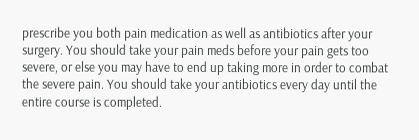prescribe you both pain medication as well as antibiotics after your surgery. You should take your pain meds before your pain gets too severe, or else you may have to end up taking more in order to combat the severe pain. You should take your antibiotics every day until the entire course is completed.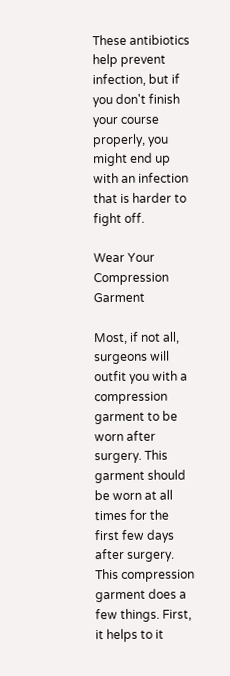These antibiotics help prevent infection, but if you don't finish your course properly, you might end up with an infection that is harder to fight off.

Wear Your Compression Garment

Most, if not all, surgeons will outfit you with a compression garment to be worn after surgery. This garment should be worn at all times for the first few days after surgery. This compression garment does a few things. First, it helps to it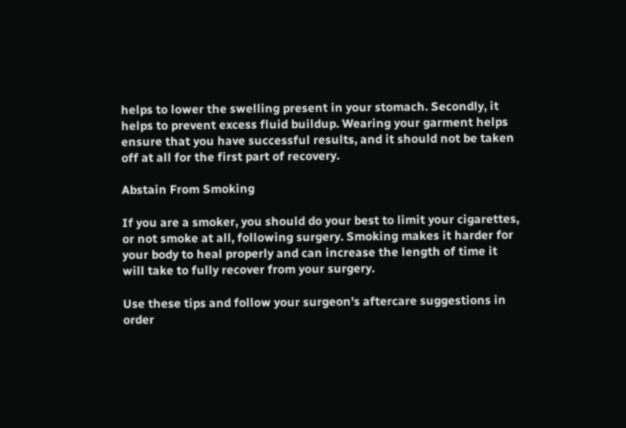helps to lower the swelling present in your stomach. Secondly, it helps to prevent excess fluid buildup. Wearing your garment helps ensure that you have successful results, and it should not be taken off at all for the first part of recovery.

Abstain From Smoking

If you are a smoker, you should do your best to limit your cigarettes, or not smoke at all, following surgery. Smoking makes it harder for your body to heal properly and can increase the length of time it will take to fully recover from your surgery.

Use these tips and follow your surgeon's aftercare suggestions in order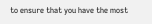to ensure that you have the most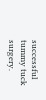successful tummy tuck surgery.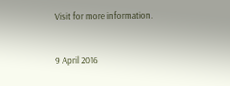Visit for more information.


9 April 2016